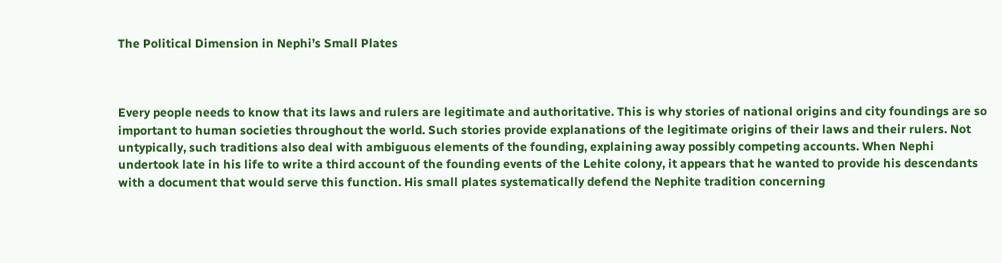The Political Dimension in Nephi’s Small Plates



Every people needs to know that its laws and rulers are legitimate and authoritative. This is why stories of national origins and city foundings are so important to human societies throughout the world. Such stories provide explanations of the legitimate origins of their laws and their rulers. Not untypically, such traditions also deal with ambiguous elements of the founding, explaining away possibly competing accounts. When Nephi undertook late in his life to write a third account of the founding events of the Lehite colony, it appears that he wanted to provide his descendants with a document that would serve this function. His small plates systematically defend the Nephite tradition concerning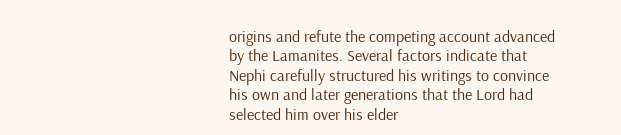origins and refute the competing account advanced by the Lamanites. Several factors indicate that Nephi carefully structured his writings to convince his own and later generations that the Lord had selected him over his elder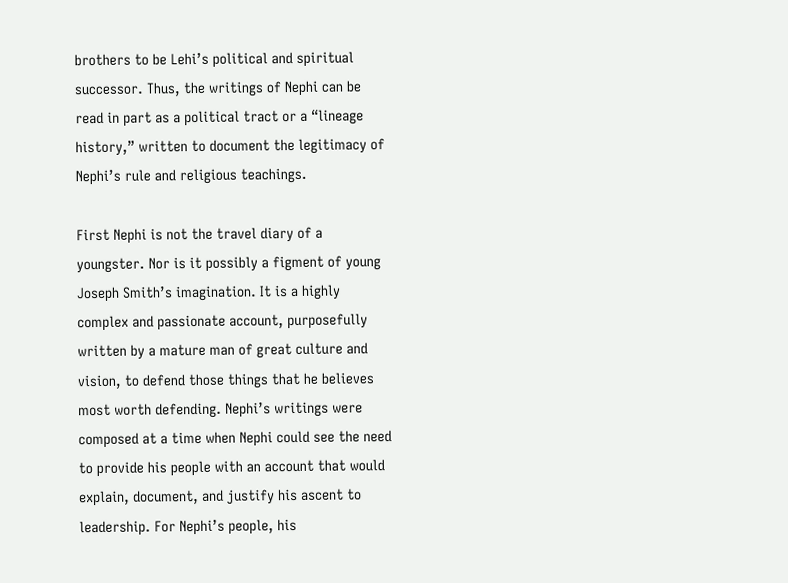brothers to be Lehi’s political and spiritual successor. Thus, the writings of Nephi can be read in part as a political tract or a “lineage history,” written to document the legitimacy of Nephi’s rule and religious teachings.

First Nephi is not the travel diary of a youngster. Nor is it possibly a figment of young Joseph Smith’s imagination. It is a highly complex and passionate account, purposefully written by a mature man of great culture and vision, to defend those things that he believes most worth defending. Nephi’s writings were composed at a time when Nephi could see the need to provide his people with an account that would explain, document, and justify his ascent to leadership. For Nephi’s people, his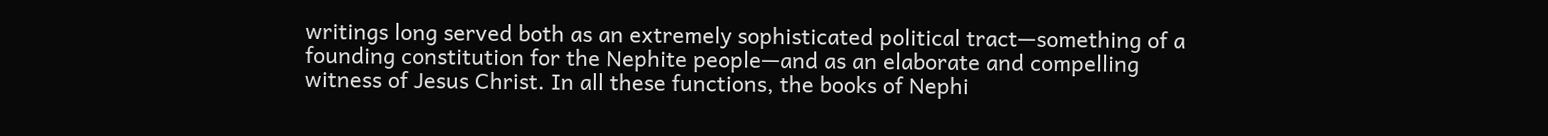writings long served both as an extremely sophisticated political tract—something of a founding constitution for the Nephite people—and as an elaborate and compelling witness of Jesus Christ. In all these functions, the books of Nephi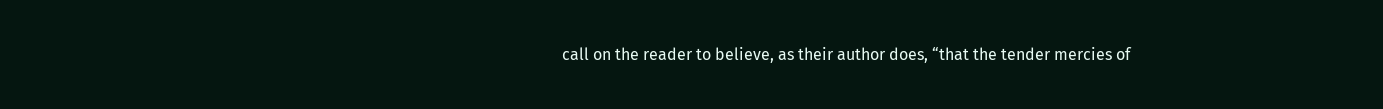call on the reader to believe, as their author does, “that the tender mercies of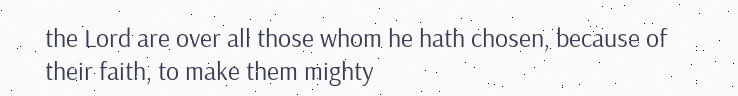the Lord are over all those whom he hath chosen, because of their faith, to make them mighty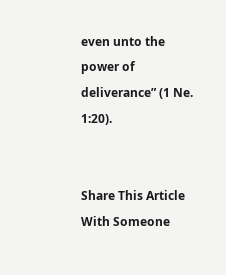even unto the power of deliverance” (1 Ne. 1:20).


Share This Article With Someone